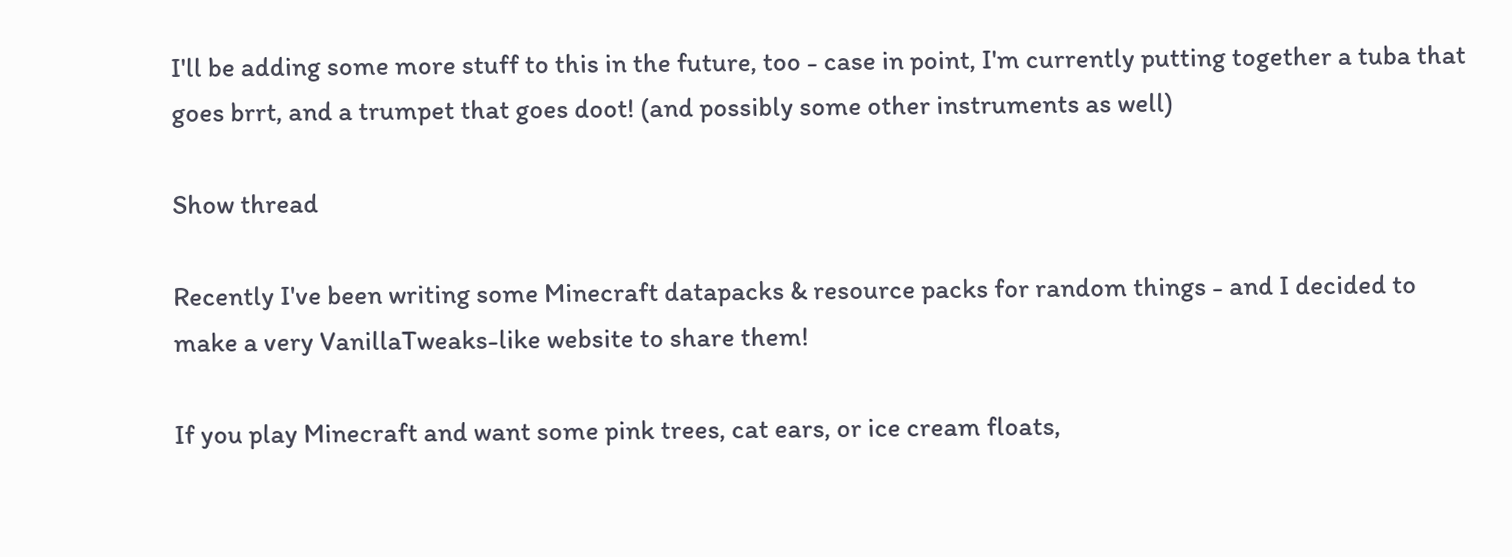I'll be adding some more stuff to this in the future, too - case in point, I'm currently putting together a tuba that goes brrt, and a trumpet that goes doot! (and possibly some other instruments as well)

Show thread

Recently I've been writing some Minecraft datapacks & resource packs for random things - and I decided to make a very VanillaTweaks-like website to share them!

If you play Minecraft and want some pink trees, cat ears, or ice cream floats,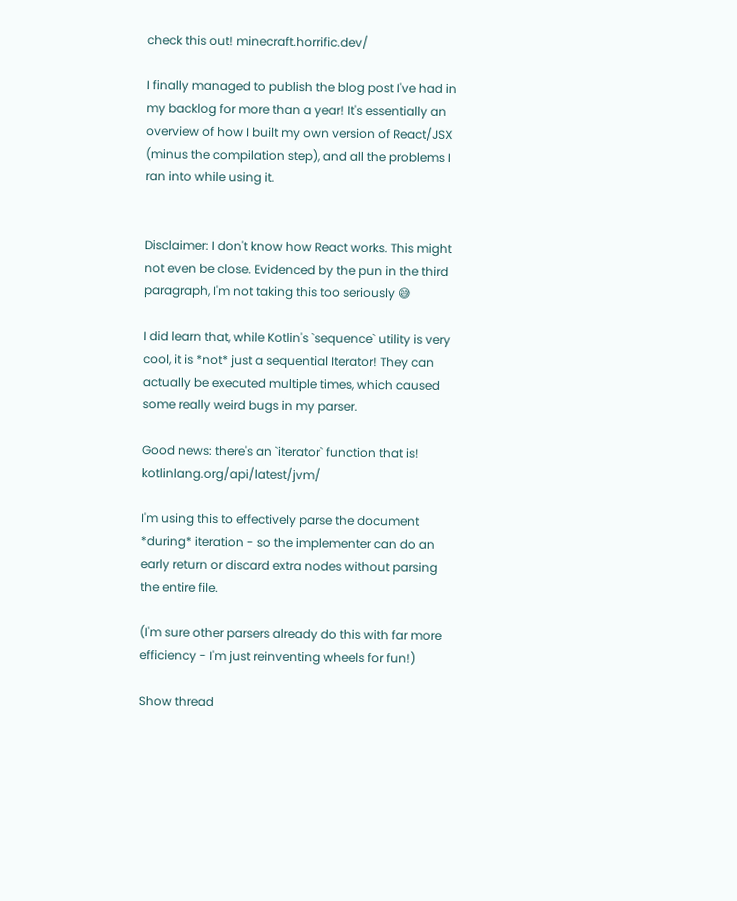check this out! minecraft.horrific.dev/

I finally managed to publish the blog post I've had in my backlog for more than a year! It's essentially an overview of how I built my own version of React/JSX (minus the compilation step), and all the problems I ran into while using it.


Disclaimer: I don't know how React works. This might not even be close. Evidenced by the pun in the third paragraph, I'm not taking this too seriously 😅

I did learn that, while Kotlin's `sequence` utility is very cool, it is *not* just a sequential Iterator! They can actually be executed multiple times, which caused some really weird bugs in my parser.

Good news: there's an `iterator` function that is! kotlinlang.org/api/latest/jvm/

I'm using this to effectively parse the document *during* iteration - so the implementer can do an early return or discard extra nodes without parsing the entire file.

(I'm sure other parsers already do this with far more efficiency - I'm just reinventing wheels for fun!)

Show thread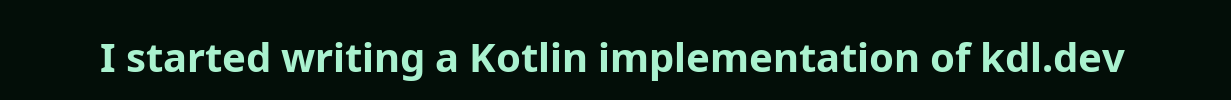I started writing a Kotlin implementation of kdl.dev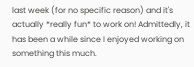last week (for no specific reason) and it's actually *really fun* to work on! Admittedly, it has been a while since I enjoyed working on something this much.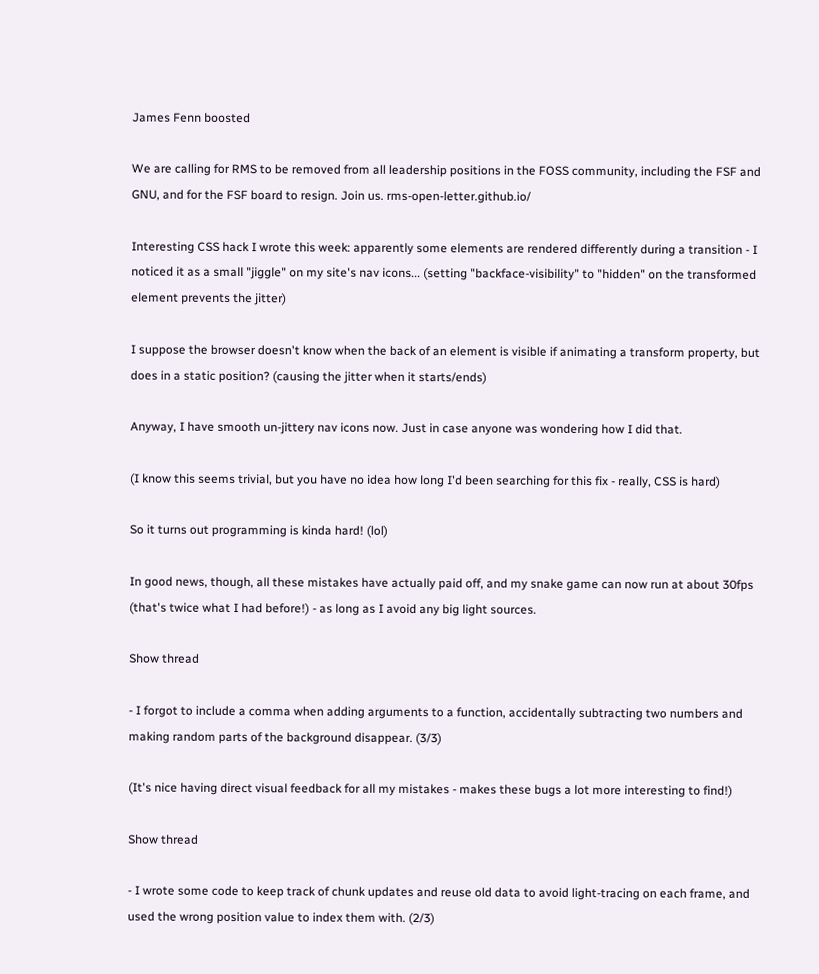James Fenn boosted

We are calling for RMS to be removed from all leadership positions in the FOSS community, including the FSF and GNU, and for the FSF board to resign. Join us. rms-open-letter.github.io/

Interesting CSS hack I wrote this week: apparently some elements are rendered differently during a transition - I noticed it as a small "jiggle" on my site's nav icons... (setting "backface-visibility" to "hidden" on the transformed element prevents the jitter)

I suppose the browser doesn't know when the back of an element is visible if animating a transform property, but does in a static position? (causing the jitter when it starts/ends)

Anyway, I have smooth un-jittery nav icons now. Just in case anyone was wondering how I did that.

(I know this seems trivial, but you have no idea how long I'd been searching for this fix - really, CSS is hard)

So it turns out programming is kinda hard! (lol)

In good news, though, all these mistakes have actually paid off, and my snake game can now run at about 30fps (that's twice what I had before!) - as long as I avoid any big light sources.

Show thread

- I forgot to include a comma when adding arguments to a function, accidentally subtracting two numbers and making random parts of the background disappear. (3/3)

(It's nice having direct visual feedback for all my mistakes - makes these bugs a lot more interesting to find!)

Show thread

- I wrote some code to keep track of chunk updates and reuse old data to avoid light-tracing on each frame, and used the wrong position value to index them with. (2/3)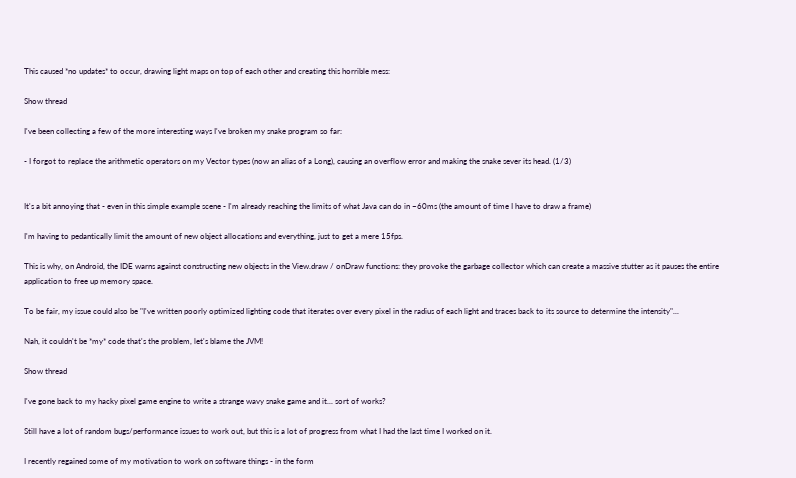This caused *no updates* to occur, drawing light maps on top of each other and creating this horrible mess:

Show thread

I've been collecting a few of the more interesting ways I've broken my snake program so far:

- I forgot to replace the arithmetic operators on my Vector types (now an alias of a Long), causing an overflow error and making the snake sever its head. (1/3)


It's a bit annoying that - even in this simple example scene - I'm already reaching the limits of what Java can do in ~60ms (the amount of time I have to draw a frame)

I'm having to pedantically limit the amount of new object allocations and everything, just to get a mere 15fps.

This is why, on Android, the IDE warns against constructing new objects in the View.draw / onDraw functions: they provoke the garbage collector which can create a massive stutter as it pauses the entire application to free up memory space.

To be fair, my issue could also be "I've written poorly optimized lighting code that iterates over every pixel in the radius of each light and traces back to its source to determine the intensity"...

Nah, it couldn't be *my* code that's the problem, let's blame the JVM!

Show thread

I've gone back to my hacky pixel game engine to write a strange wavy snake game and it... sort of works?

Still have a lot of random bugs/performance issues to work out, but this is a lot of progress from what I had the last time I worked on it.

I recently regained some of my motivation to work on software things - in the form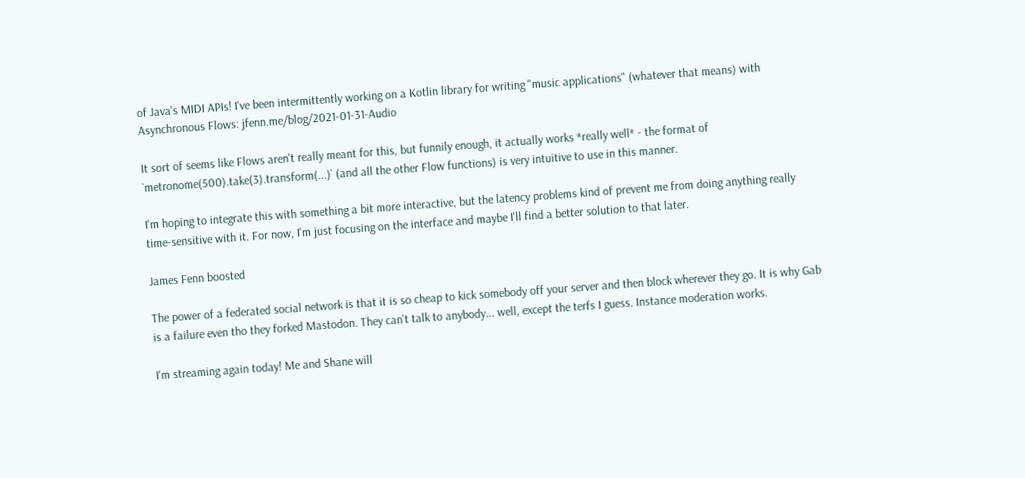of Java's MIDI APIs! I've been intermittently working on a Kotlin library for writing "music applications" (whatever that means) with Asynchronous Flows: jfenn.me/blog/2021-01-31-Audio

It sort of seems like Flows aren't really meant for this, but funnily enough, it actually works *really well* - the format of `metronome(500).take(3).transform(...)` (and all the other Flow functions) is very intuitive to use in this manner.

I'm hoping to integrate this with something a bit more interactive, but the latency problems kind of prevent me from doing anything really time-sensitive with it. For now, I'm just focusing on the interface and maybe I'll find a better solution to that later.

James Fenn boosted

The power of a federated social network is that it is so cheap to kick somebody off your server and then block wherever they go. It is why Gab is a failure even tho they forked Mastodon. They can't talk to anybody... well, except the terfs I guess. Instance moderation works.

I'm streaming again today! Me and Shane will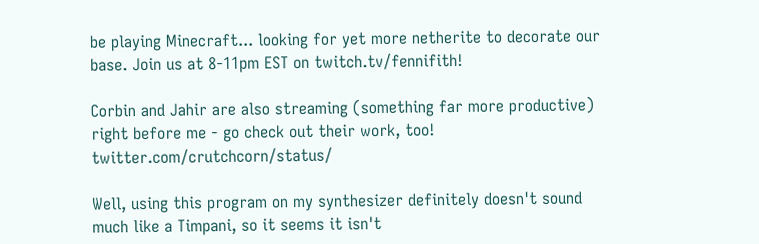be playing Minecraft... looking for yet more netherite to decorate our base. Join us at 8-11pm EST on twitch.tv/fennifith!

Corbin and Jahir are also streaming (something far more productive) right before me - go check out their work, too! twitter.com/crutchcorn/status/

Well, using this program on my synthesizer definitely doesn't sound much like a Timpani, so it seems it isn't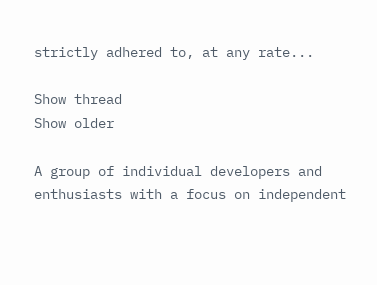strictly adhered to, at any rate...

Show thread
Show older

A group of individual developers and enthusiasts with a focus on independent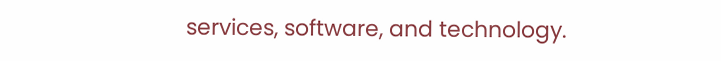services, software, and technology.